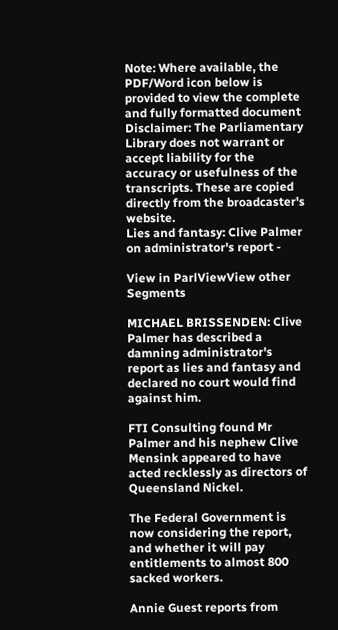Note: Where available, the PDF/Word icon below is provided to view the complete and fully formatted document
Disclaimer: The Parliamentary Library does not warrant or accept liability for the accuracy or usefulness of the transcripts. These are copied directly from the broadcaster's website.
Lies and fantasy: Clive Palmer on administrator's report -

View in ParlViewView other Segments

MICHAEL BRISSENDEN: Clive Palmer has described a damning administrator's report as lies and fantasy and declared no court would find against him.

FTI Consulting found Mr Palmer and his nephew Clive Mensink appeared to have acted recklessly as directors of Queensland Nickel.

The Federal Government is now considering the report, and whether it will pay entitlements to almost 800 sacked workers.

Annie Guest reports from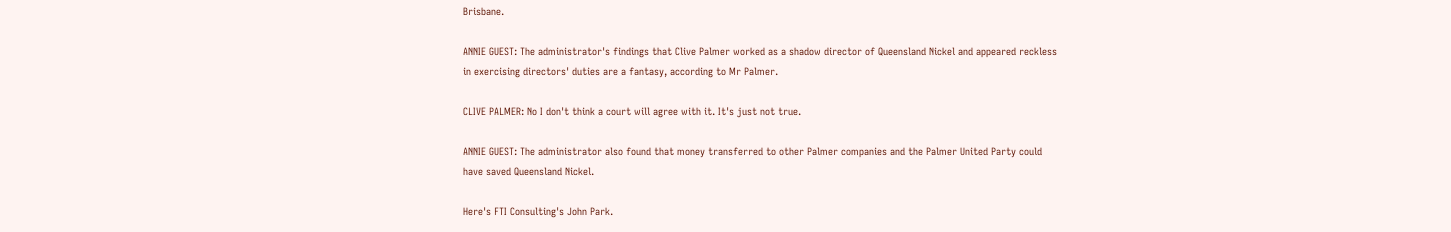Brisbane.

ANNIE GUEST: The administrator's findings that Clive Palmer worked as a shadow director of Queensland Nickel and appeared reckless in exercising directors' duties are a fantasy, according to Mr Palmer.

CLIVE PALMER: No I don't think a court will agree with it. It's just not true.

ANNIE GUEST: The administrator also found that money transferred to other Palmer companies and the Palmer United Party could have saved Queensland Nickel.

Here's FTI Consulting's John Park.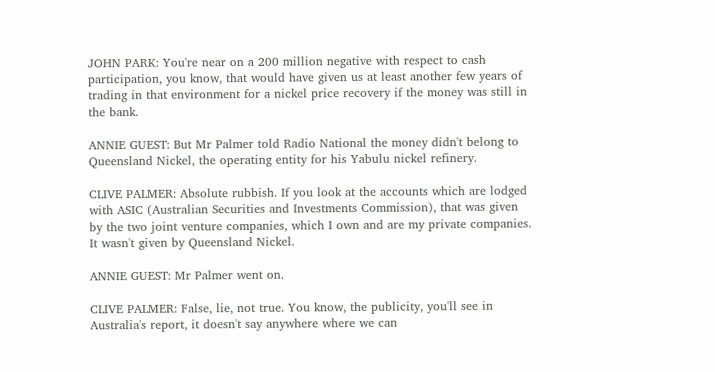JOHN PARK: You're near on a 200 million negative with respect to cash participation, you know, that would have given us at least another few years of trading in that environment for a nickel price recovery if the money was still in the bank.

ANNIE GUEST: But Mr Palmer told Radio National the money didn't belong to Queensland Nickel, the operating entity for his Yabulu nickel refinery.

CLIVE PALMER: Absolute rubbish. If you look at the accounts which are lodged with ASIC (Australian Securities and Investments Commission), that was given by the two joint venture companies, which I own and are my private companies. It wasn't given by Queensland Nickel.

ANNIE GUEST: Mr Palmer went on.

CLIVE PALMER: False, lie, not true. You know, the publicity, you'll see in Australia's report, it doesn't say anywhere where we can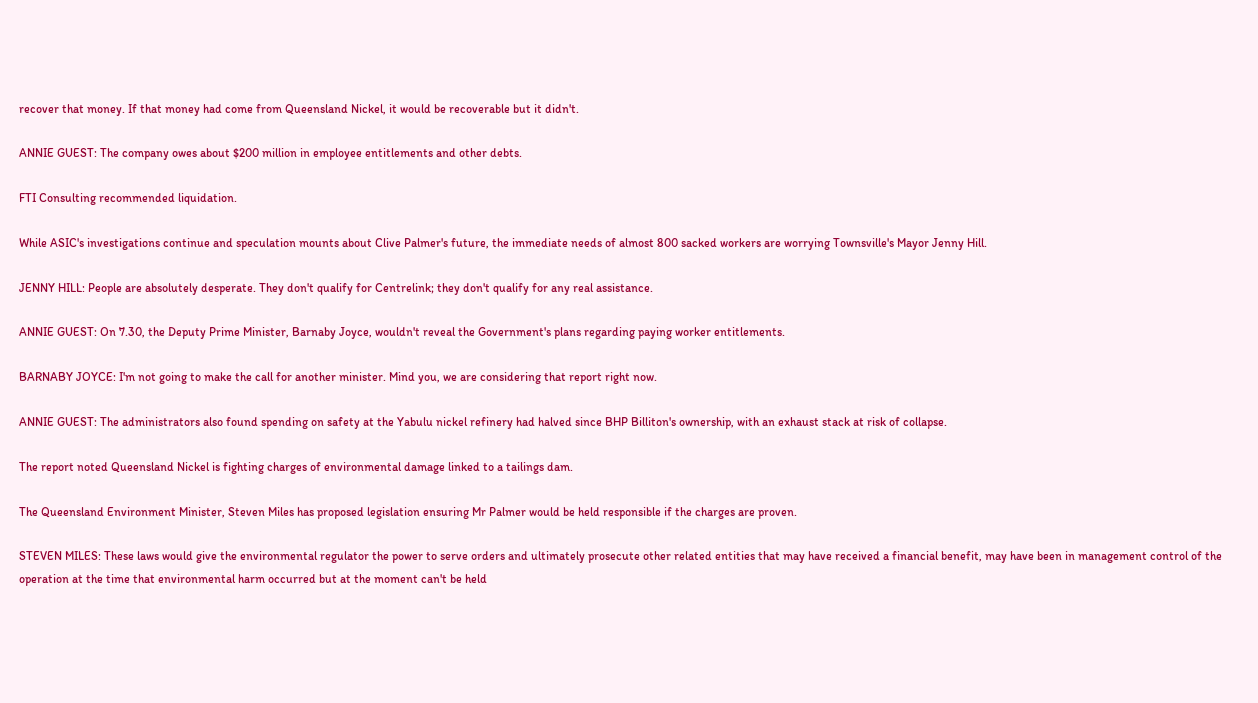recover that money. If that money had come from Queensland Nickel, it would be recoverable but it didn't.

ANNIE GUEST: The company owes about $200 million in employee entitlements and other debts.

FTI Consulting recommended liquidation.

While ASIC's investigations continue and speculation mounts about Clive Palmer's future, the immediate needs of almost 800 sacked workers are worrying Townsville's Mayor Jenny Hill.

JENNY HILL: People are absolutely desperate. They don't qualify for Centrelink; they don't qualify for any real assistance.

ANNIE GUEST: On 7.30, the Deputy Prime Minister, Barnaby Joyce, wouldn't reveal the Government's plans regarding paying worker entitlements.

BARNABY JOYCE: I'm not going to make the call for another minister. Mind you, we are considering that report right now.

ANNIE GUEST: The administrators also found spending on safety at the Yabulu nickel refinery had halved since BHP Billiton's ownership, with an exhaust stack at risk of collapse.

The report noted Queensland Nickel is fighting charges of environmental damage linked to a tailings dam.

The Queensland Environment Minister, Steven Miles has proposed legislation ensuring Mr Palmer would be held responsible if the charges are proven.

STEVEN MILES: These laws would give the environmental regulator the power to serve orders and ultimately prosecute other related entities that may have received a financial benefit, may have been in management control of the operation at the time that environmental harm occurred but at the moment can't be held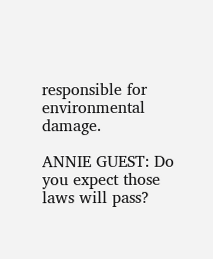responsible for environmental damage.

ANNIE GUEST: Do you expect those laws will pass?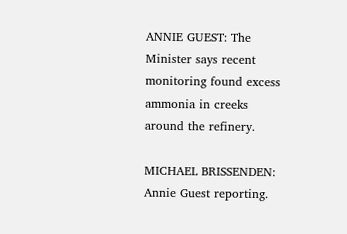ANNIE GUEST: The Minister says recent monitoring found excess ammonia in creeks around the refinery.

MICHAEL BRISSENDEN: Annie Guest reporting.